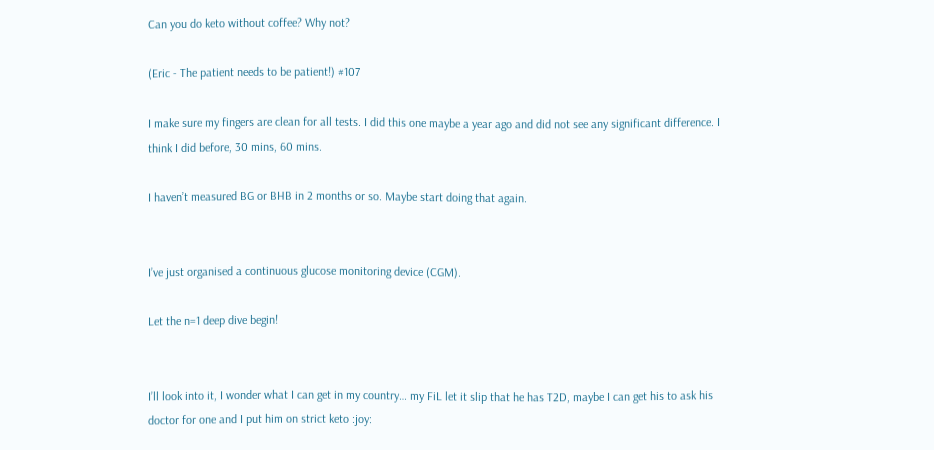Can you do keto without coffee? Why not?

(Eric - The patient needs to be patient!) #107

I make sure my fingers are clean for all tests. I did this one maybe a year ago and did not see any significant difference. I think I did before, 30 mins, 60 mins.

I haven’t measured BG or BHB in 2 months or so. Maybe start doing that again.


I’ve just organised a continuous glucose monitoring device (CGM).

Let the n=1 deep dive begin!


I’ll look into it, I wonder what I can get in my country… my FiL let it slip that he has T2D, maybe I can get his to ask his doctor for one and I put him on strict keto :joy: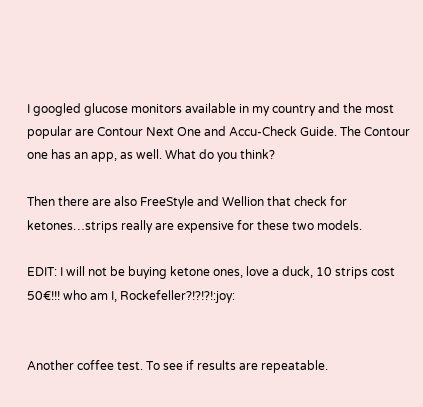I googled glucose monitors available in my country and the most popular are Contour Next One and Accu-Check Guide. The Contour one has an app, as well. What do you think?

Then there are also FreeStyle and Wellion that check for ketones…strips really are expensive for these two models.

EDIT: I will not be buying ketone ones, love a duck, 10 strips cost 50€!!! who am I, Rockefeller?!?!?!:joy:


Another coffee test. To see if results are repeatable.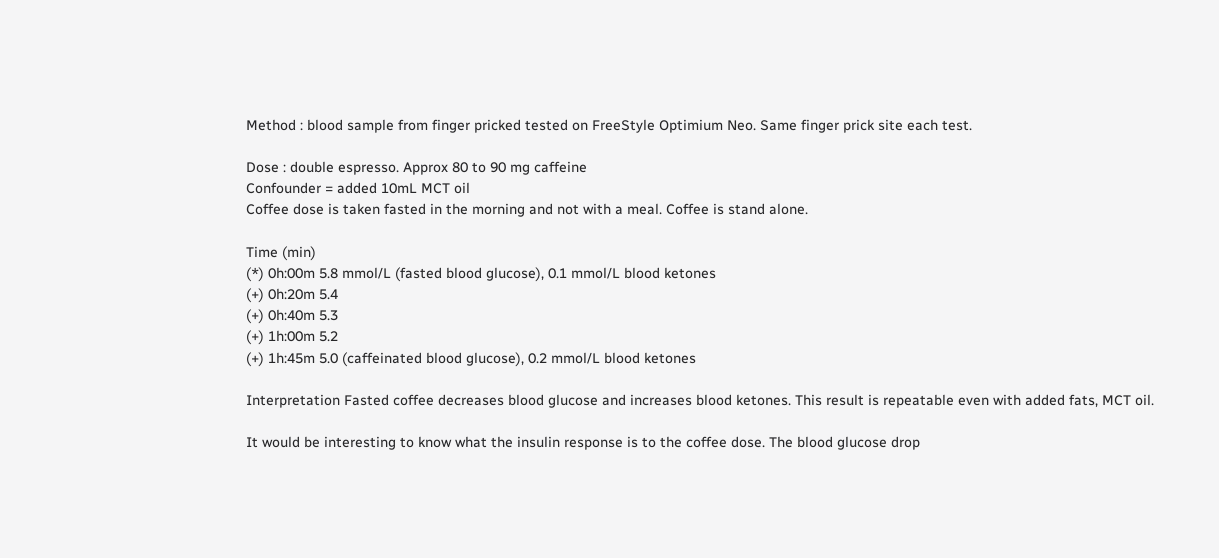Method : blood sample from finger pricked tested on FreeStyle Optimium Neo. Same finger prick site each test.

Dose : double espresso. Approx 80 to 90 mg caffeine
Confounder = added 10mL MCT oil
Coffee dose is taken fasted in the morning and not with a meal. Coffee is stand alone.

Time (min)
(*) 0h:00m 5.8 mmol/L (fasted blood glucose), 0.1 mmol/L blood ketones
(+) 0h:20m 5.4
(+) 0h:40m 5.3
(+) 1h:00m 5.2
(+) 1h:45m 5.0 (caffeinated blood glucose), 0.2 mmol/L blood ketones

Interpretation Fasted coffee decreases blood glucose and increases blood ketones. This result is repeatable even with added fats, MCT oil.

It would be interesting to know what the insulin response is to the coffee dose. The blood glucose drop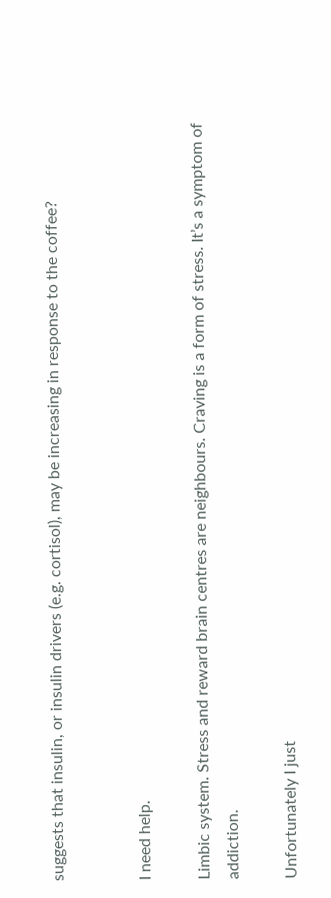suggests that insulin, or insulin drivers (e.g. cortisol), may be increasing in response to the coffee?


I need help.

Limbic system. Stress and reward brain centres are neighbours. Craving is a form of stress. It’s a symptom of addiction.

Unfortunately I just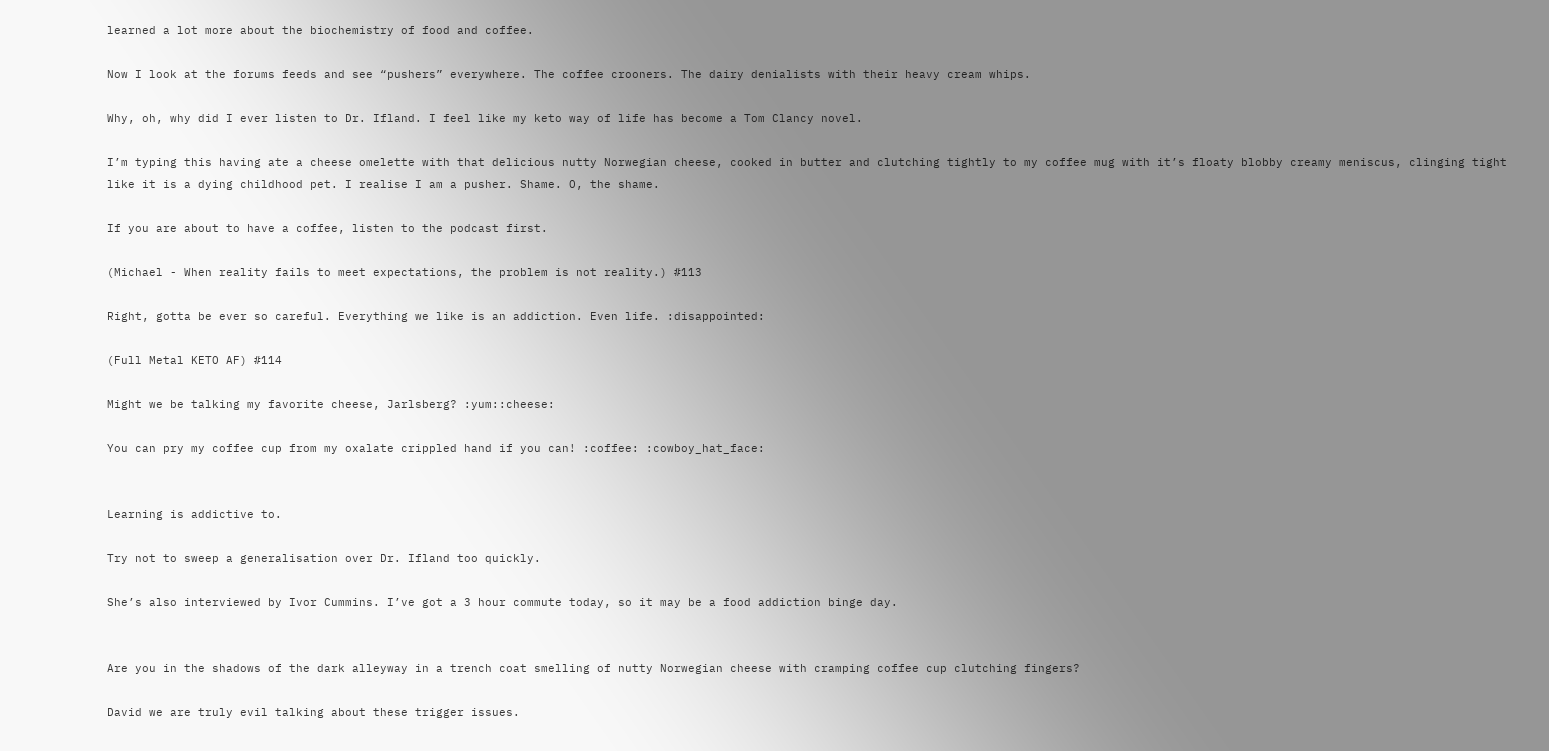learned a lot more about the biochemistry of food and coffee.

Now I look at the forums feeds and see “pushers” everywhere. The coffee crooners. The dairy denialists with their heavy cream whips.

Why, oh, why did I ever listen to Dr. Ifland. I feel like my keto way of life has become a Tom Clancy novel.

I’m typing this having ate a cheese omelette with that delicious nutty Norwegian cheese, cooked in butter and clutching tightly to my coffee mug with it’s floaty blobby creamy meniscus, clinging tight like it is a dying childhood pet. I realise I am a pusher. Shame. O, the shame.

If you are about to have a coffee, listen to the podcast first.

(Michael - When reality fails to meet expectations, the problem is not reality.) #113

Right, gotta be ever so careful. Everything we like is an addiction. Even life. :disappointed:

(Full Metal KETO AF) #114

Might we be talking my favorite cheese, Jarlsberg? :yum::cheese:

You can pry my coffee cup from my oxalate crippled hand if you can! :coffee: :cowboy_hat_face:


Learning is addictive to.

Try not to sweep a generalisation over Dr. Ifland too quickly.

She’s also interviewed by Ivor Cummins. I’ve got a 3 hour commute today, so it may be a food addiction binge day.


Are you in the shadows of the dark alleyway in a trench coat smelling of nutty Norwegian cheese with cramping coffee cup clutching fingers?

David we are truly evil talking about these trigger issues.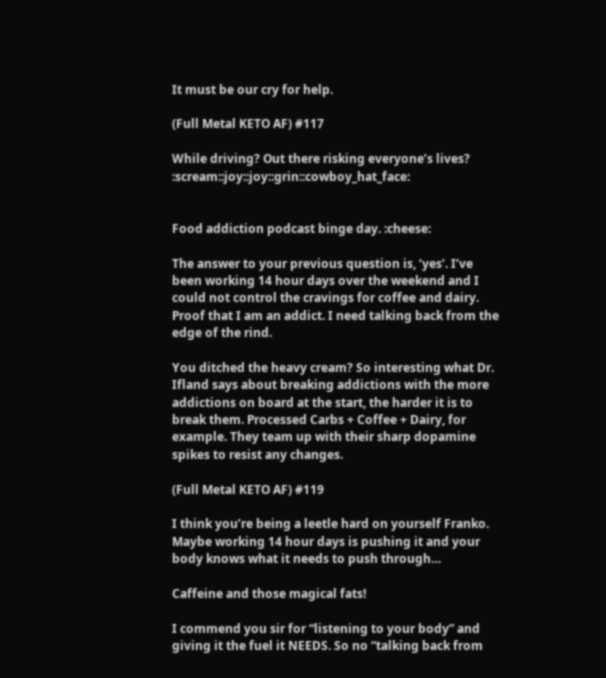It must be our cry for help.

(Full Metal KETO AF) #117

While driving? Out there risking everyone’s lives? :scream::joy::joy::grin::cowboy_hat_face:


Food addiction podcast binge day. :cheese:

The answer to your previous question is, ‘yes’. I’ve been working 14 hour days over the weekend and I could not control the cravings for coffee and dairy. Proof that I am an addict. I need talking back from the edge of the rind.

You ditched the heavy cream? So interesting what Dr. Ifland says about breaking addictions with the more addictions on board at the start, the harder it is to break them. Processed Carbs + Coffee + Dairy, for example. They team up with their sharp dopamine spikes to resist any changes.

(Full Metal KETO AF) #119

I think you’re being a leetle hard on yourself Franko. Maybe working 14 hour days is pushing it and your body knows what it needs to push through…

Caffeine and those magical fats!

I commend you sir for “listening to your body” and giving it the fuel it NEEDS. So no “talking back from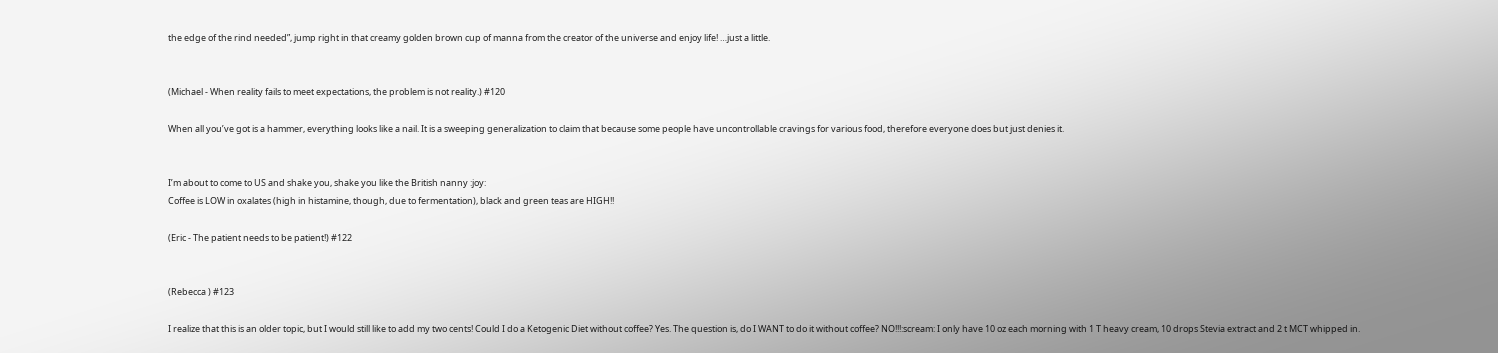the edge of the rind needed”, jump right in that creamy golden brown cup of manna from the creator of the universe and enjoy life! …just a little.


(Michael - When reality fails to meet expectations, the problem is not reality.) #120

When all you’ve got is a hammer, everything looks like a nail. It is a sweeping generalization to claim that because some people have uncontrollable cravings for various food, therefore everyone does but just denies it.


I’m about to come to US and shake you, shake you like the British nanny :joy:
Coffee is LOW in oxalates (high in histamine, though, due to fermentation), black and green teas are HIGH!!

(Eric - The patient needs to be patient!) #122


(Rebecca ) #123

I realize that this is an older topic, but I would still like to add my two cents! Could I do a Ketogenic Diet without coffee? Yes. The question is, do I WANT to do it without coffee? NO!!!:scream: I only have 10 oz each morning with 1 T heavy cream, 10 drops Stevia extract and 2 t MCT whipped in.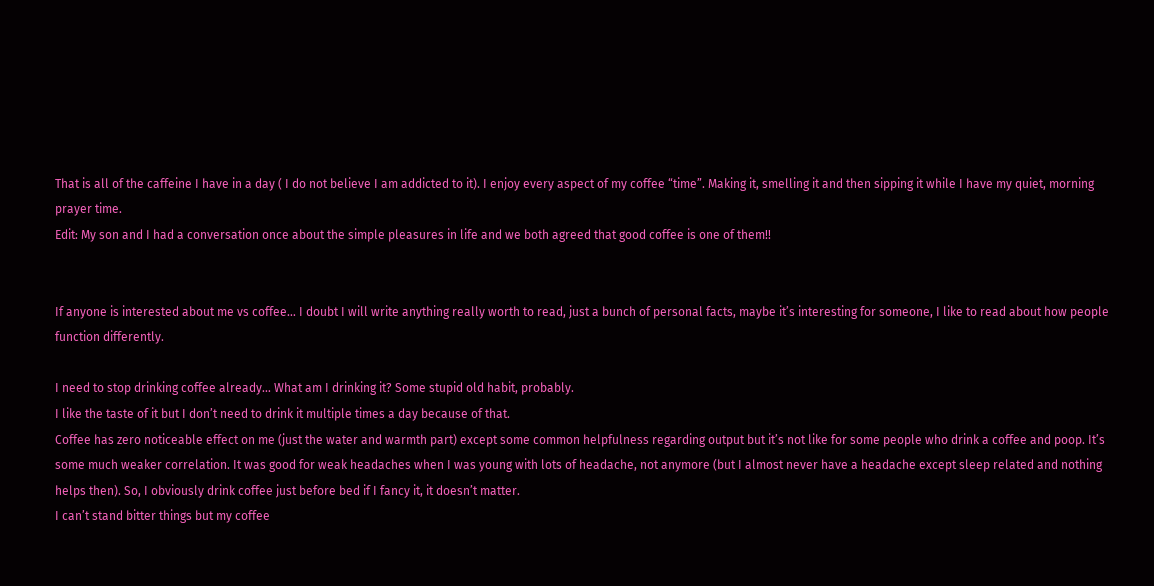That is all of the caffeine I have in a day ( I do not believe I am addicted to it). I enjoy every aspect of my coffee “time”. Making it, smelling it and then sipping it while I have my quiet, morning prayer time.
Edit: My son and I had a conversation once about the simple pleasures in life and we both agreed that good coffee is one of them!!


If anyone is interested about me vs coffee… I doubt I will write anything really worth to read, just a bunch of personal facts, maybe it’s interesting for someone, I like to read about how people function differently.

I need to stop drinking coffee already… What am I drinking it? Some stupid old habit, probably.
I like the taste of it but I don’t need to drink it multiple times a day because of that.
Coffee has zero noticeable effect on me (just the water and warmth part) except some common helpfulness regarding output but it’s not like for some people who drink a coffee and poop. It’s some much weaker correlation. It was good for weak headaches when I was young with lots of headache, not anymore (but I almost never have a headache except sleep related and nothing helps then). So, I obviously drink coffee just before bed if I fancy it, it doesn’t matter.
I can’t stand bitter things but my coffee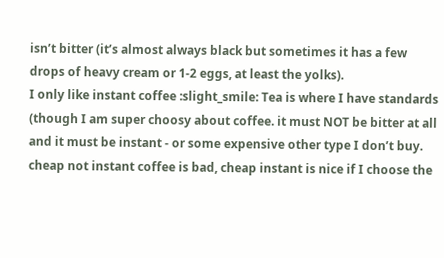isn’t bitter (it’s almost always black but sometimes it has a few drops of heavy cream or 1-2 eggs, at least the yolks).
I only like instant coffee :slight_smile: Tea is where I have standards (though I am super choosy about coffee. it must NOT be bitter at all and it must be instant - or some expensive other type I don’t buy. cheap not instant coffee is bad, cheap instant is nice if I choose the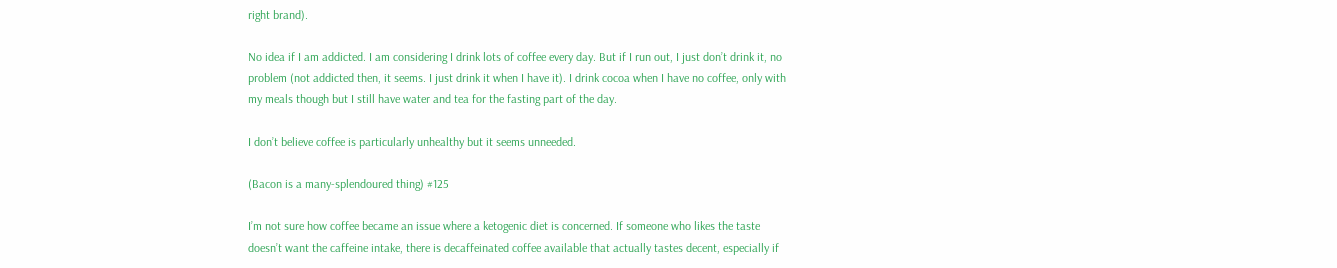right brand).

No idea if I am addicted. I am considering I drink lots of coffee every day. But if I run out, I just don’t drink it, no problem (not addicted then, it seems. I just drink it when I have it). I drink cocoa when I have no coffee, only with my meals though but I still have water and tea for the fasting part of the day.

I don’t believe coffee is particularly unhealthy but it seems unneeded.

(Bacon is a many-splendoured thing) #125

I’m not sure how coffee became an issue where a ketogenic diet is concerned. If someone who likes the taste doesn’t want the caffeine intake, there is decaffeinated coffee available that actually tastes decent, especially if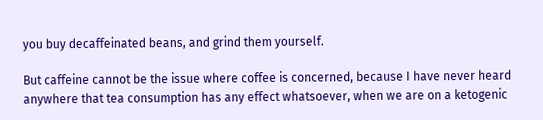you buy decaffeinated beans, and grind them yourself.

But caffeine cannot be the issue where coffee is concerned, because I have never heard anywhere that tea consumption has any effect whatsoever, when we are on a ketogenic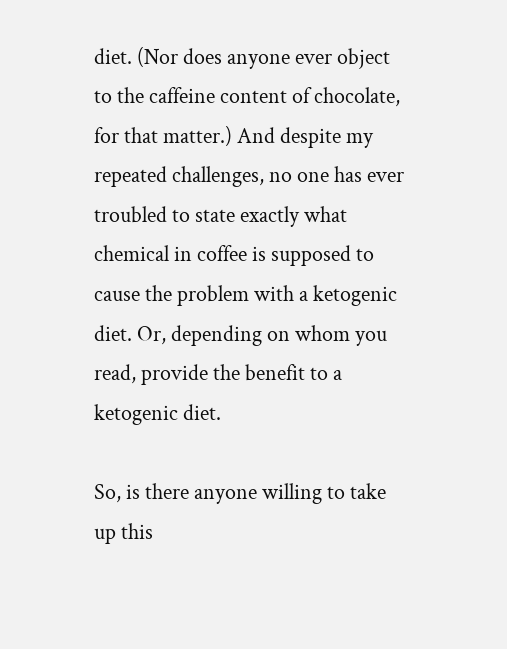diet. (Nor does anyone ever object to the caffeine content of chocolate, for that matter.) And despite my repeated challenges, no one has ever troubled to state exactly what chemical in coffee is supposed to cause the problem with a ketogenic diet. Or, depending on whom you read, provide the benefit to a ketogenic diet.

So, is there anyone willing to take up this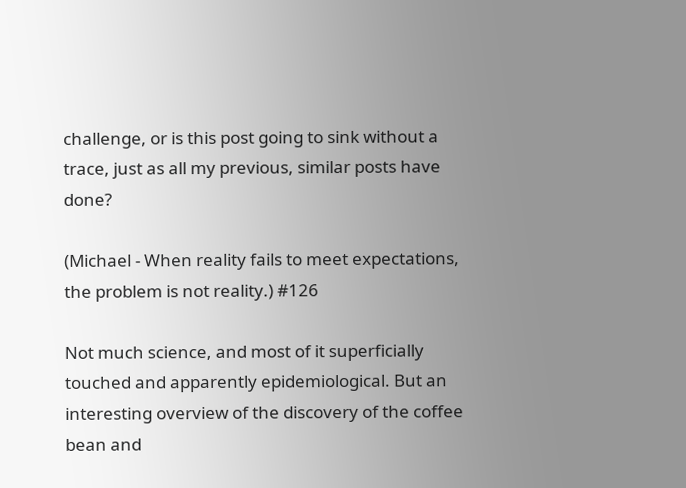challenge, or is this post going to sink without a trace, just as all my previous, similar posts have done?

(Michael - When reality fails to meet expectations, the problem is not reality.) #126

Not much science, and most of it superficially touched and apparently epidemiological. But an interesting overview of the discovery of the coffee bean and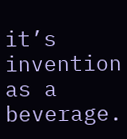it’s invention as a beverage.